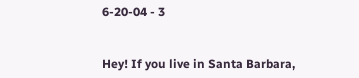6-20-04 - 3


Hey! If you live in Santa Barbara,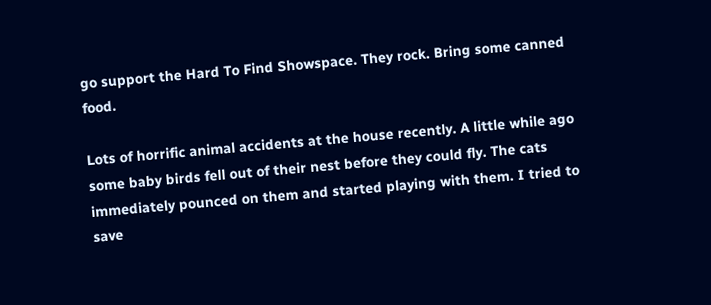go support the Hard To Find Showspace. They rock. Bring some canned food.

Lots of horrific animal accidents at the house recently. A little while ago some baby birds fell out of their nest before they could fly. The cats immediately pounced on them and started playing with them. I tried to save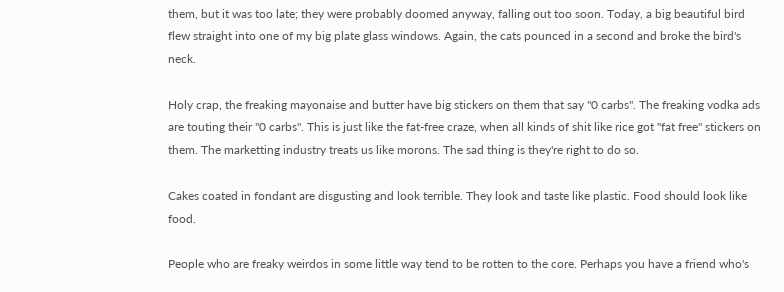them, but it was too late; they were probably doomed anyway, falling out too soon. Today, a big beautiful bird flew straight into one of my big plate glass windows. Again, the cats pounced in a second and broke the bird's neck.

Holy crap, the freaking mayonaise and butter have big stickers on them that say "0 carbs". The freaking vodka ads are touting their "0 carbs". This is just like the fat-free craze, when all kinds of shit like rice got "fat free" stickers on them. The marketting industry treats us like morons. The sad thing is they're right to do so.

Cakes coated in fondant are disgusting and look terrible. They look and taste like plastic. Food should look like food.

People who are freaky weirdos in some little way tend to be rotten to the core. Perhaps you have a friend who's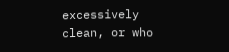excessively clean, or who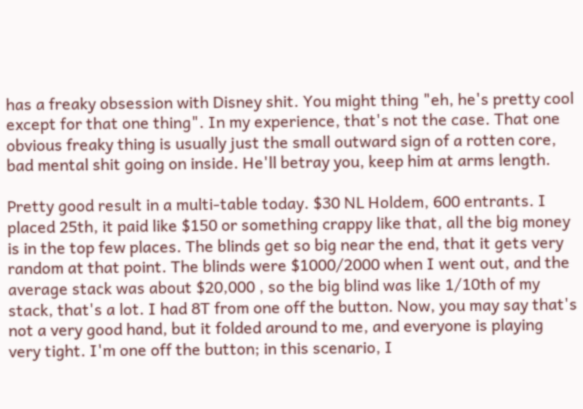has a freaky obsession with Disney shit. You might thing "eh, he's pretty cool except for that one thing". In my experience, that's not the case. That one obvious freaky thing is usually just the small outward sign of a rotten core, bad mental shit going on inside. He'll betray you, keep him at arms length.

Pretty good result in a multi-table today. $30 NL Holdem, 600 entrants. I placed 25th, it paid like $150 or something crappy like that, all the big money is in the top few places. The blinds get so big near the end, that it gets very random at that point. The blinds were $1000/2000 when I went out, and the average stack was about $20,000 , so the big blind was like 1/10th of my stack, that's a lot. I had 8T from one off the button. Now, you may say that's not a very good hand, but it folded around to me, and everyone is playing very tight. I'm one off the button; in this scenario, I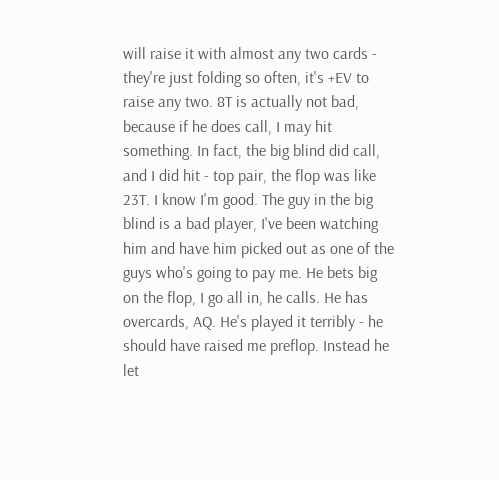will raise it with almost any two cards - they're just folding so often, it's +EV to raise any two. 8T is actually not bad, because if he does call, I may hit something. In fact, the big blind did call, and I did hit - top pair, the flop was like 23T. I know I'm good. The guy in the big blind is a bad player, I've been watching him and have him picked out as one of the guys who's going to pay me. He bets big on the flop, I go all in, he calls. He has overcards, AQ. He's played it terribly - he should have raised me preflop. Instead he let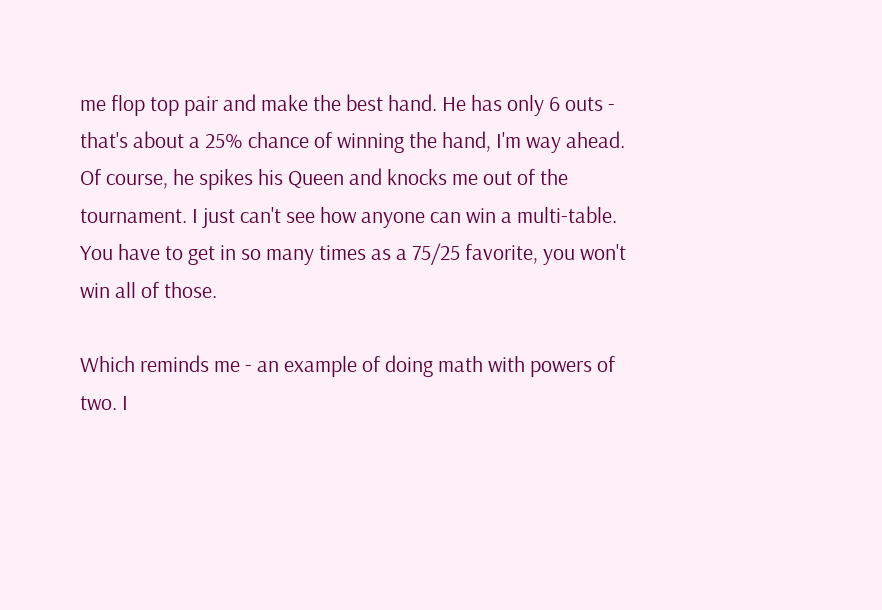me flop top pair and make the best hand. He has only 6 outs - that's about a 25% chance of winning the hand, I'm way ahead. Of course, he spikes his Queen and knocks me out of the tournament. I just can't see how anyone can win a multi-table. You have to get in so many times as a 75/25 favorite, you won't win all of those.

Which reminds me - an example of doing math with powers of two. I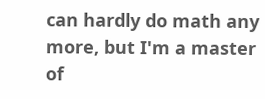can hardly do math any more, but I'm a master of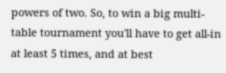powers of two. So, to win a big multi-table tournament you'll have to get all-in at least 5 times, and at best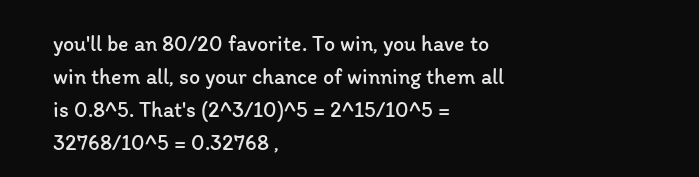you'll be an 80/20 favorite. To win, you have to win them all, so your chance of winning them all is 0.8^5. That's (2^3/10)^5 = 2^15/10^5 = 32768/10^5 = 0.32768 ,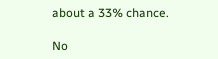about a 33% chance.

No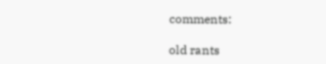comments:

old rants